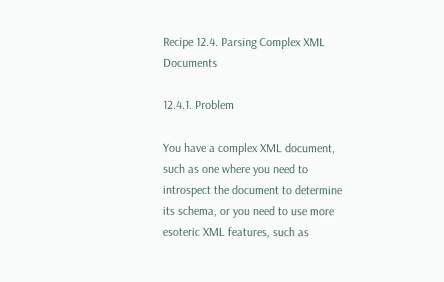Recipe 12.4. Parsing Complex XML Documents

12.4.1. Problem

You have a complex XML document, such as one where you need to introspect the document to determine its schema, or you need to use more esoteric XML features, such as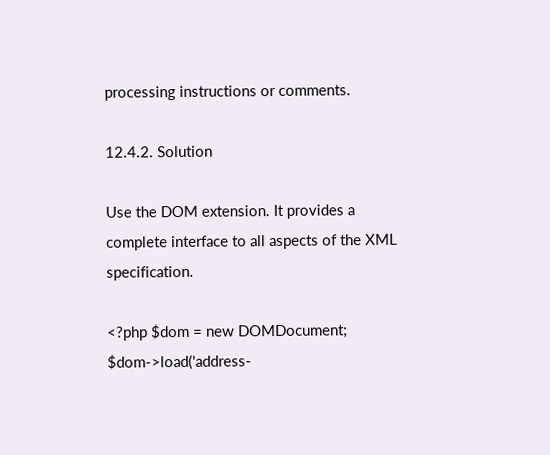processing instructions or comments.

12.4.2. Solution

Use the DOM extension. It provides a complete interface to all aspects of the XML specification.

<?php $dom = new DOMDocument; $dom->load('address-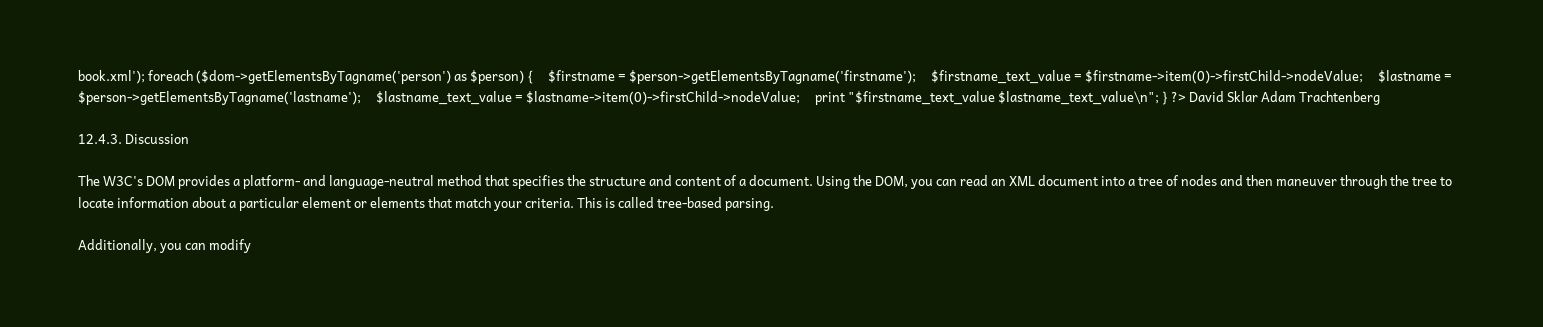book.xml'); foreach ($dom->getElementsByTagname('person') as $person) {     $firstname = $person->getElementsByTagname('firstname');     $firstname_text_value = $firstname->item(0)->firstChild->nodeValue;     $lastname = $person->getElementsByTagname('lastname');     $lastname_text_value = $lastname->item(0)->firstChild->nodeValue;     print "$firstname_text_value $lastname_text_value\n"; } ?> David Sklar Adam Trachtenberg

12.4.3. Discussion

The W3C's DOM provides a platform- and language-neutral method that specifies the structure and content of a document. Using the DOM, you can read an XML document into a tree of nodes and then maneuver through the tree to locate information about a particular element or elements that match your criteria. This is called tree-based parsing.

Additionally, you can modify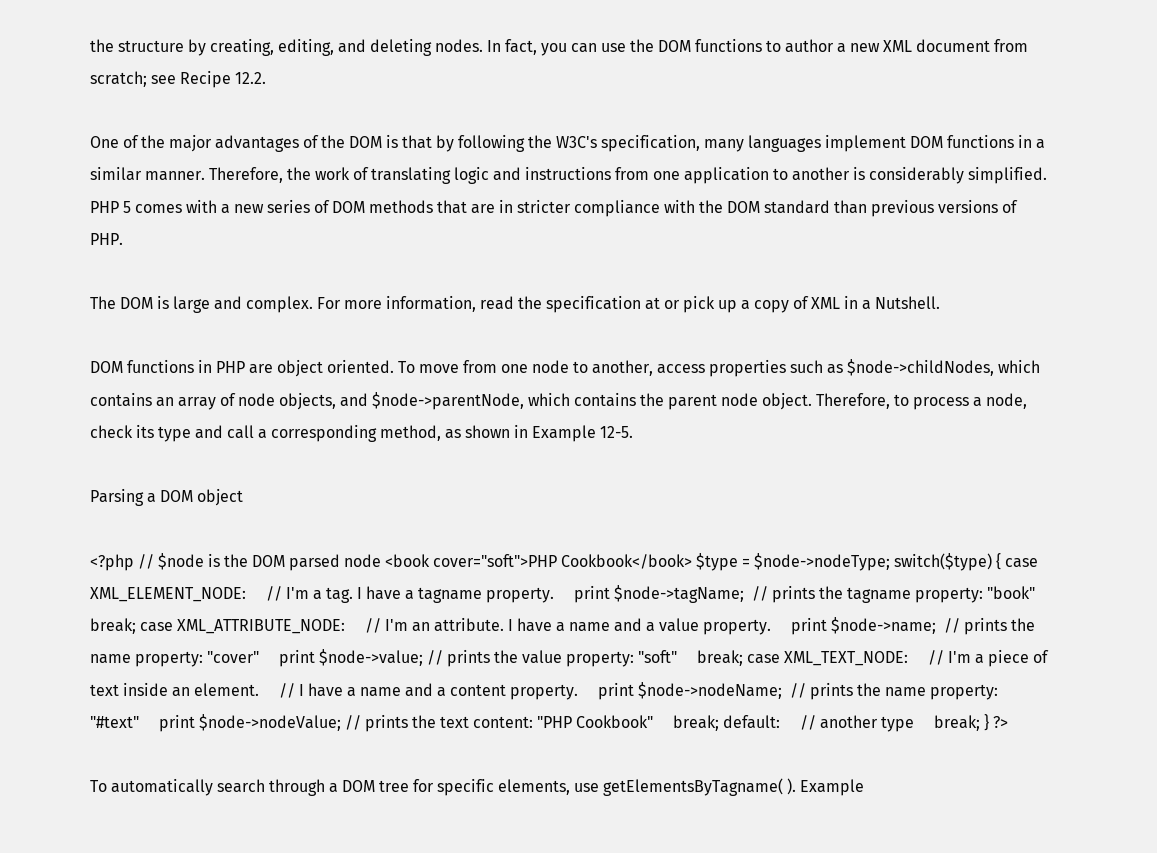the structure by creating, editing, and deleting nodes. In fact, you can use the DOM functions to author a new XML document from scratch; see Recipe 12.2.

One of the major advantages of the DOM is that by following the W3C's specification, many languages implement DOM functions in a similar manner. Therefore, the work of translating logic and instructions from one application to another is considerably simplified. PHP 5 comes with a new series of DOM methods that are in stricter compliance with the DOM standard than previous versions of PHP.

The DOM is large and complex. For more information, read the specification at or pick up a copy of XML in a Nutshell.

DOM functions in PHP are object oriented. To move from one node to another, access properties such as $node->childNodes, which contains an array of node objects, and $node->parentNode, which contains the parent node object. Therefore, to process a node, check its type and call a corresponding method, as shown in Example 12-5.

Parsing a DOM object

<?php // $node is the DOM parsed node <book cover="soft">PHP Cookbook</book> $type = $node->nodeType; switch($type) { case XML_ELEMENT_NODE:     // I'm a tag. I have a tagname property.     print $node->tagName;  // prints the tagname property: "book"     break; case XML_ATTRIBUTE_NODE:     // I'm an attribute. I have a name and a value property.     print $node->name;  // prints the name property: "cover"     print $node->value; // prints the value property: "soft"     break; case XML_TEXT_NODE:     // I'm a piece of text inside an element.     // I have a name and a content property.     print $node->nodeName;  // prints the name property: "#text"     print $node->nodeValue; // prints the text content: "PHP Cookbook"     break; default:     // another type     break; } ?>

To automatically search through a DOM tree for specific elements, use getElementsByTagname( ). Example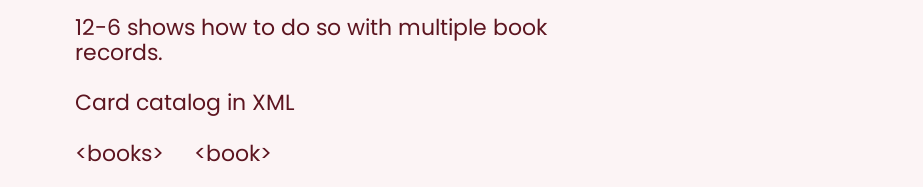12-6 shows how to do so with multiple book records.

Card catalog in XML

<books>     <book>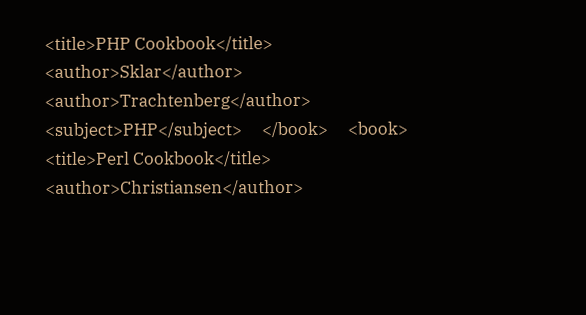<title>PHP Cookbook</title>         <author>Sklar</author>         <author>Trachtenberg</author>         <subject>PHP</subject>     </book>     <book>         <title>Perl Cookbook</title>         <author>Christiansen</author>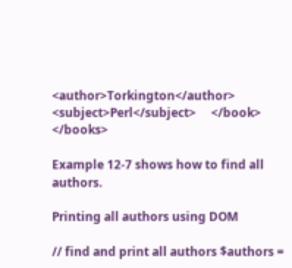<author>Torkington</author>         <subject>Perl</subject>     </book> </books>

Example 12-7 shows how to find all authors.

Printing all authors using DOM

// find and print all authors $authors =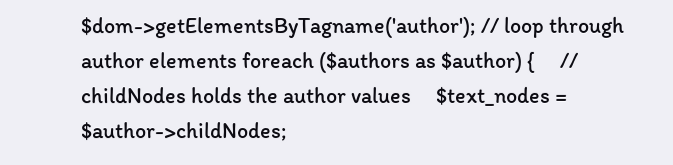$dom->getElementsByTagname('author'); // loop through author elements foreach ($authors as $author) {     // childNodes holds the author values     $text_nodes = $author->childNodes;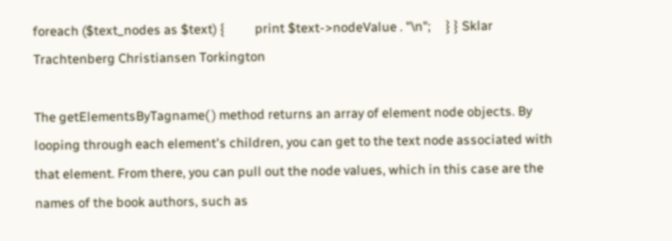foreach ($text_nodes as $text) {          print $text->nodeValue . "\n";     } } Sklar Trachtenberg Christiansen Torkington

The getElementsByTagname( ) method returns an array of element node objects. By looping through each element's children, you can get to the text node associated with that element. From there, you can pull out the node values, which in this case are the names of the book authors, such as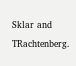Sklar and TRachtenberg.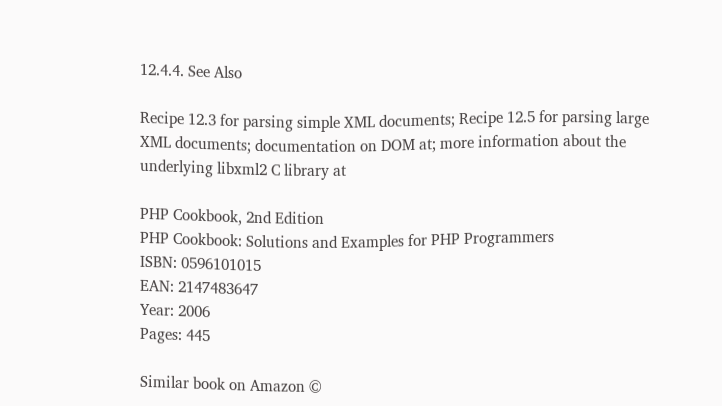12.4.4. See Also

Recipe 12.3 for parsing simple XML documents; Recipe 12.5 for parsing large XML documents; documentation on DOM at; more information about the underlying libxml2 C library at

PHP Cookbook, 2nd Edition
PHP Cookbook: Solutions and Examples for PHP Programmers
ISBN: 0596101015
EAN: 2147483647
Year: 2006
Pages: 445

Similar book on Amazon ©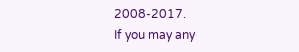2008-2017.
If you may any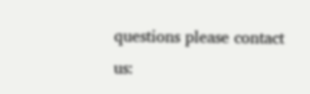questions please contact us: